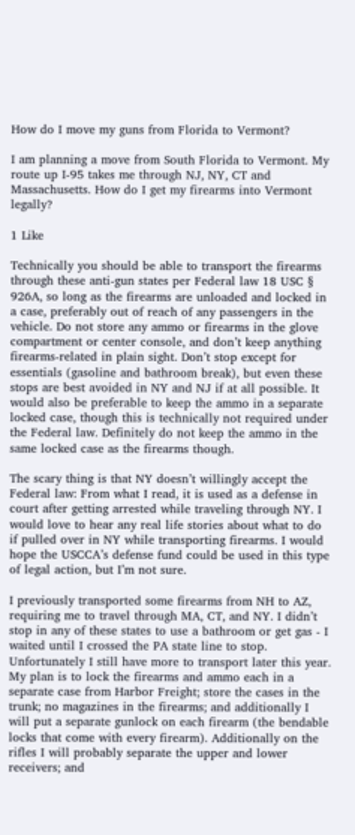How do I move my guns from Florida to Vermont?

I am planning a move from South Florida to Vermont. My route up I-95 takes me through NJ, NY, CT and Massachusetts. How do I get my firearms into Vermont legally?

1 Like

Technically you should be able to transport the firearms through these anti-gun states per Federal law 18 USC § 926A, so long as the firearms are unloaded and locked in a case, preferably out of reach of any passengers in the vehicle. Do not store any ammo or firearms in the glove compartment or center console, and don’t keep anything firearms-related in plain sight. Don’t stop except for essentials (gasoline and bathroom break), but even these stops are best avoided in NY and NJ if at all possible. It would also be preferable to keep the ammo in a separate locked case, though this is technically not required under the Federal law. Definitely do not keep the ammo in the same locked case as the firearms though.

The scary thing is that NY doesn’t willingly accept the Federal law: From what I read, it is used as a defense in court after getting arrested while traveling through NY. I would love to hear any real life stories about what to do if pulled over in NY while transporting firearms. I would hope the USCCA’s defense fund could be used in this type of legal action, but I’m not sure.

I previously transported some firearms from NH to AZ, requiring me to travel through MA, CT, and NY. I didn’t stop in any of these states to use a bathroom or get gas - I waited until I crossed the PA state line to stop. Unfortunately I still have more to transport later this year. My plan is to lock the firearms and ammo each in a separate case from Harbor Freight; store the cases in the trunk; no magazines in the firearms; and additionally I will put a separate gunlock on each firearm (the bendable locks that come with every firearm). Additionally on the rifles I will probably separate the upper and lower receivers; and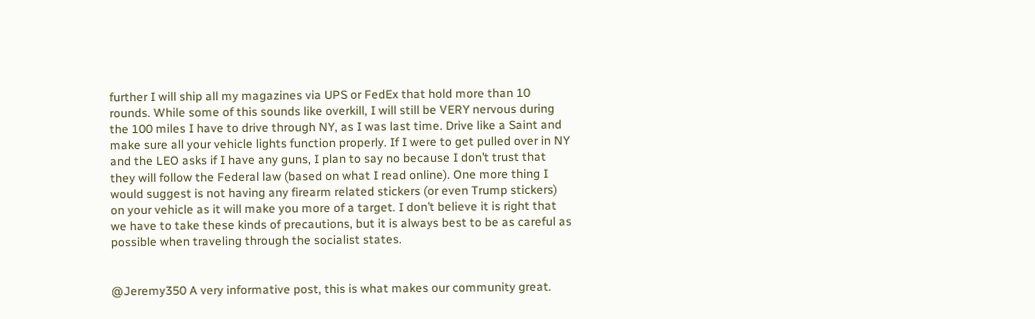further I will ship all my magazines via UPS or FedEx that hold more than 10 rounds. While some of this sounds like overkill, I will still be VERY nervous during the 100 miles I have to drive through NY, as I was last time. Drive like a Saint and make sure all your vehicle lights function properly. If I were to get pulled over in NY and the LEO asks if I have any guns, I plan to say no because I don’t trust that they will follow the Federal law (based on what I read online). One more thing I would suggest is not having any firearm related stickers (or even Trump stickers) on your vehicle as it will make you more of a target. I don’t believe it is right that we have to take these kinds of precautions, but it is always best to be as careful as possible when traveling through the socialist states.


@Jeremy350 A very informative post, this is what makes our community great.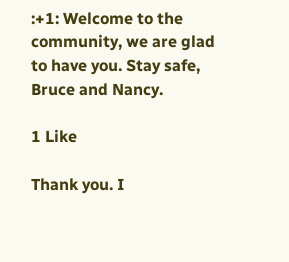:+1: Welcome to the community, we are glad to have you. Stay safe, Bruce and Nancy.

1 Like

Thank you. I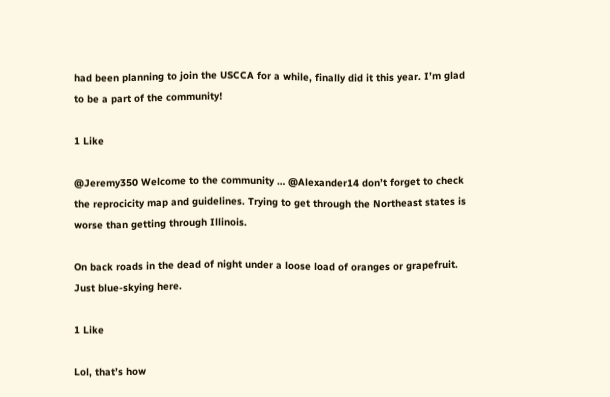had been planning to join the USCCA for a while, finally did it this year. I’m glad to be a part of the community!

1 Like

@Jeremy350 Welcome to the community … @Alexander14 don’t forget to check the reprocicity map and guidelines. Trying to get through the Northeast states is worse than getting through Illinois.

On back roads in the dead of night under a loose load of oranges or grapefruit.
Just blue-skying here.

1 Like

Lol, that’s how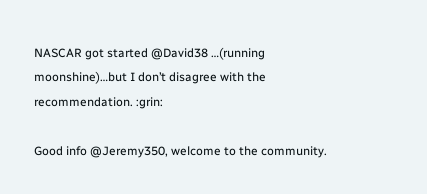NASCAR got started @David38 …(running moonshine)…but I don’t disagree with the recommendation. :grin:

Good info @Jeremy350, welcome to the community.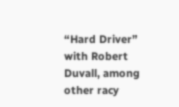“Hard Driver” with Robert Duvall, among other racy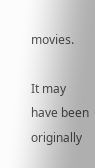movies.

It may have been originally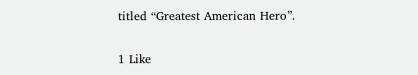titled “Greatest American Hero”.

1 Like